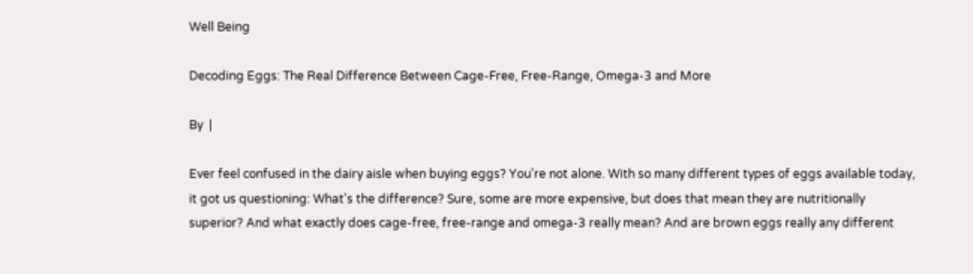Well Being

Decoding Eggs: The Real Difference Between Cage-Free, Free-Range, Omega-3 and More

By  |

Ever feel confused in the dairy aisle when buying eggs? You're not alone. With so many different types of eggs available today, it got us questioning: What's the difference? Sure, some are more expensive, but does that mean they are nutritionally superior? And what exactly does cage-free, free-range and omega-3 really mean? And are brown eggs really any different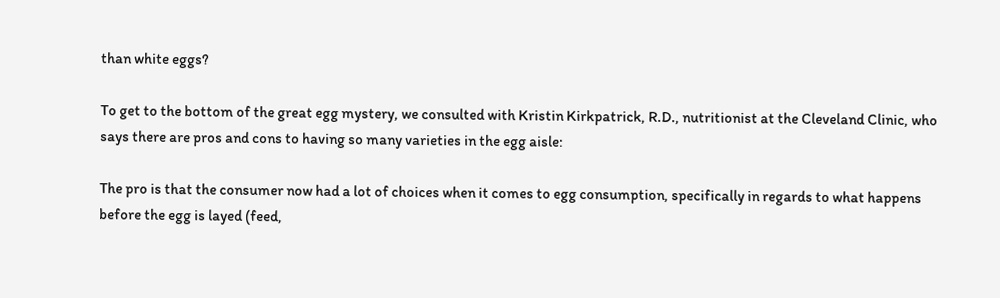than white eggs?

To get to the bottom of the great egg mystery, we consulted with Kristin Kirkpatrick, R.D., nutritionist at the Cleveland Clinic, who says there are pros and cons to having so many varieties in the egg aisle:

The pro is that the consumer now had a lot of choices when it comes to egg consumption, specifically in regards to what happens before the egg is layed (feed,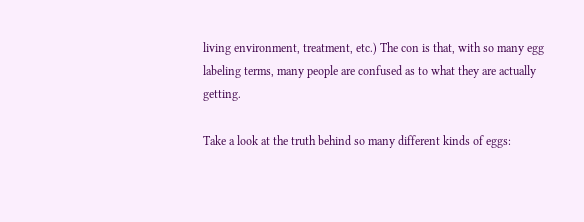living environment, treatment, etc.) The con is that, with so many egg labeling terms, many people are confused as to what they are actually getting.

Take a look at the truth behind so many different kinds of eggs: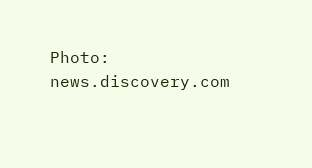Photo: news.discovery.com